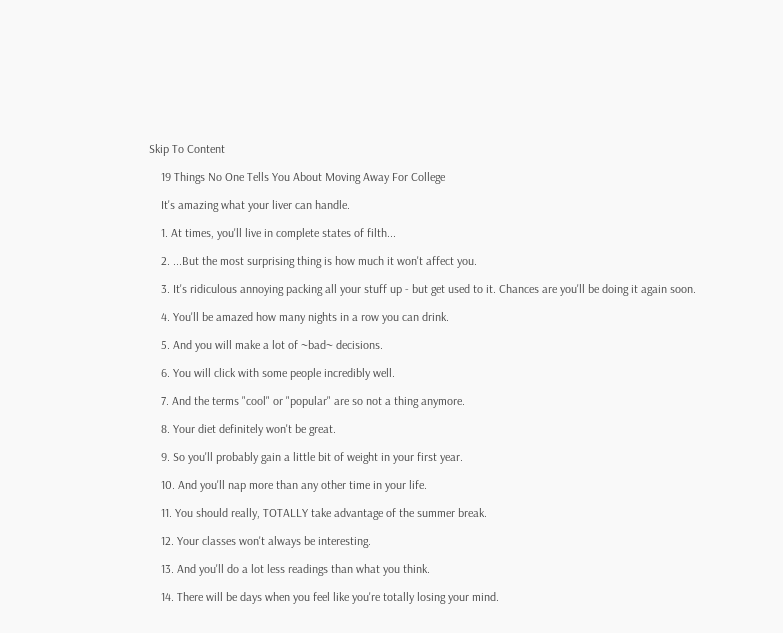Skip To Content

    19 Things No One Tells You About Moving Away For College

    It's amazing what your liver can handle.

    1. At times, you'll live in complete states of filth...

    2. ...But the most surprising thing is how much it won't affect you.

    3. It's ridiculous annoying packing all your stuff up - but get used to it. Chances are you'll be doing it again soon.

    4. You'll be amazed how many nights in a row you can drink.

    5. And you will make a lot of ~bad~ decisions.

    6. You will click with some people incredibly well.

    7. And the terms "cool" or "popular" are so not a thing anymore.

    8. Your diet definitely won't be great.

    9. So you'll probably gain a little bit of weight in your first year.

    10. And you'll nap more than any other time in your life.

    11. You should really, TOTALLY take advantage of the summer break.

    12. Your classes won't always be interesting.

    13. And you'll do a lot less readings than what you think.

    14. There will be days when you feel like you're totally losing your mind.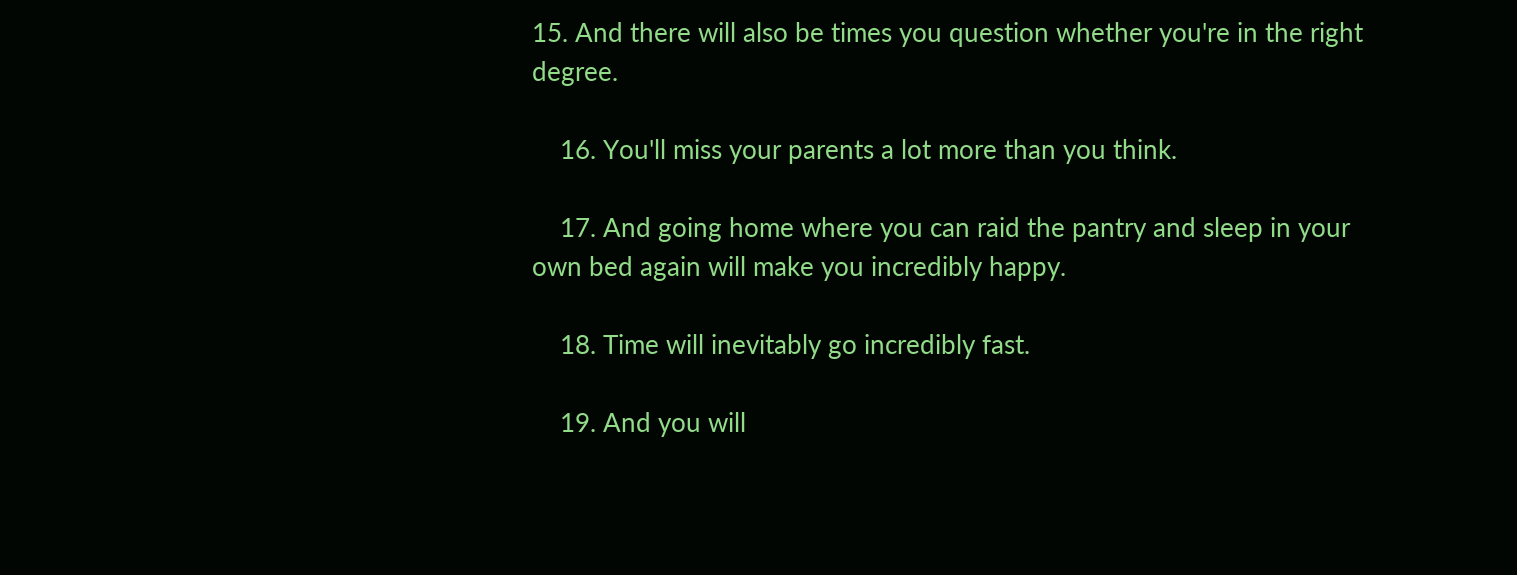15. And there will also be times you question whether you're in the right degree.

    16. You'll miss your parents a lot more than you think.

    17. And going home where you can raid the pantry and sleep in your own bed again will make you incredibly happy.

    18. Time will inevitably go incredibly fast.

    19. And you will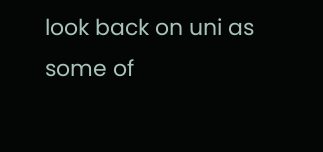look back on uni as some of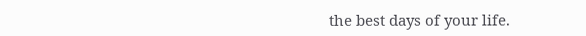the best days of your life.